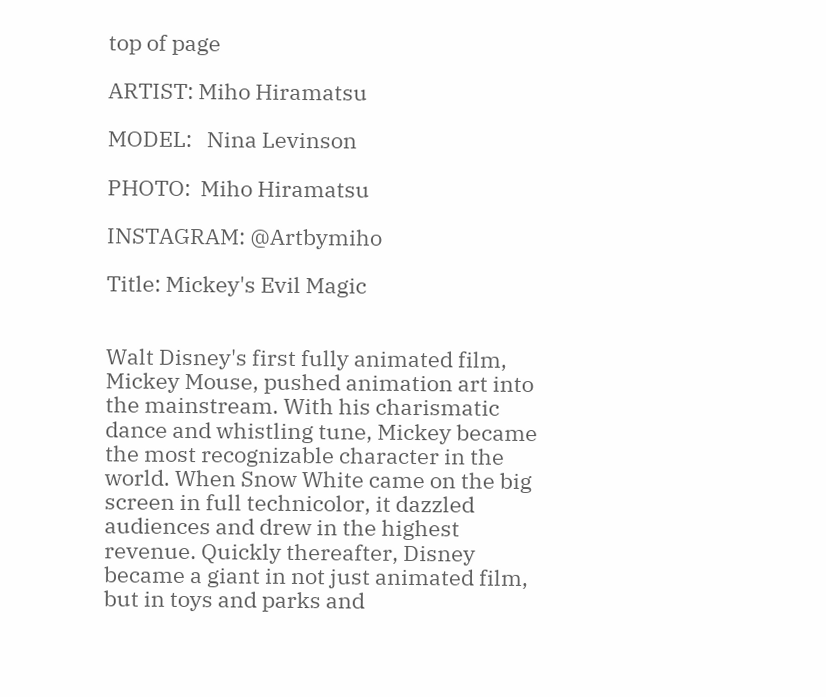top of page

ARTIST: Miho Hiramatsu

MODEL:   Nina Levinson

PHOTO:  Miho Hiramatsu

INSTAGRAM: @Artbymiho

Title: Mickey's Evil Magic


Walt Disney's first fully animated film, Mickey Mouse, pushed animation art into the mainstream. With his charismatic dance and whistling tune, Mickey became the most recognizable character in the world. When Snow White came on the big screen in full technicolor, it dazzled audiences and drew in the highest revenue. Quickly thereafter, Disney became a giant in not just animated film, but in toys and parks and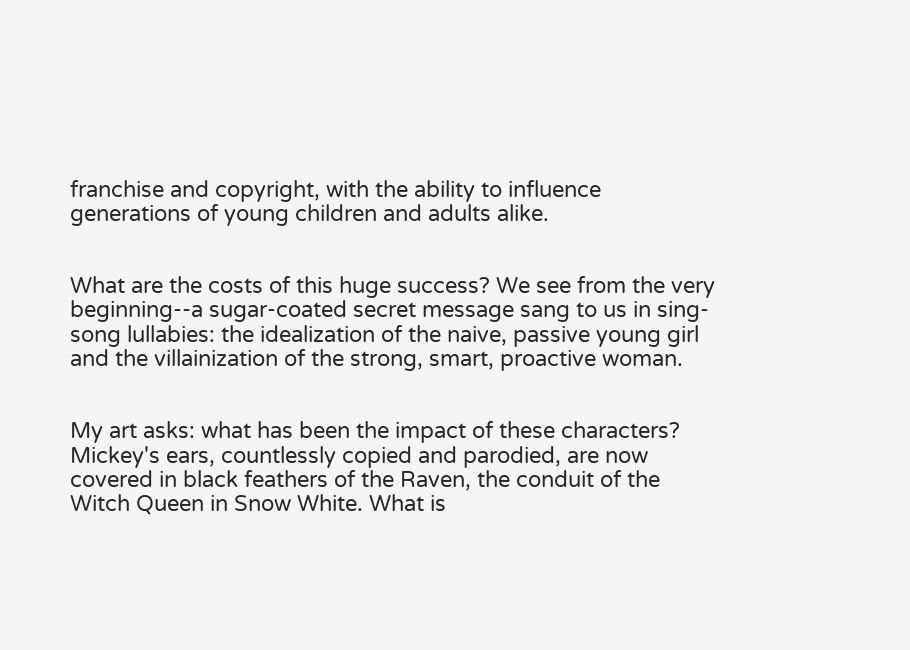franchise and copyright, with the ability to influence generations of young children and adults alike.


What are the costs of this huge success? We see from the very beginning--a sugar-coated secret message sang to us in sing-song lullabies: the idealization of the naive, passive young girl and the villainization of the strong, smart, proactive woman.


My art asks: what has been the impact of these characters? Mickey's ears, countlessly copied and parodied, are now covered in black feathers of the Raven, the conduit of the Witch Queen in Snow White. What is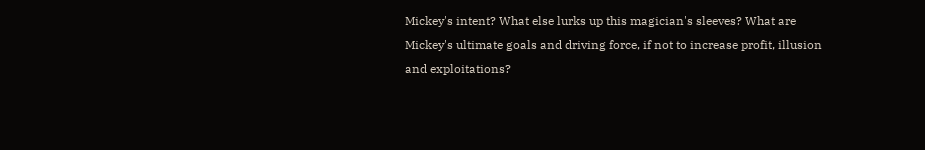Mickey's intent? What else lurks up this magician's sleeves? What are Mickey's ultimate goals and driving force, if not to increase profit, illusion and exploitations?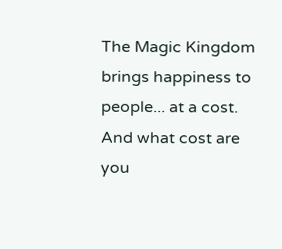The Magic Kingdom brings happiness to people... at a cost. And what cost are you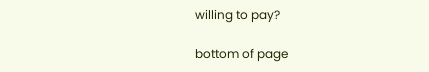willing to pay?

bottom of page